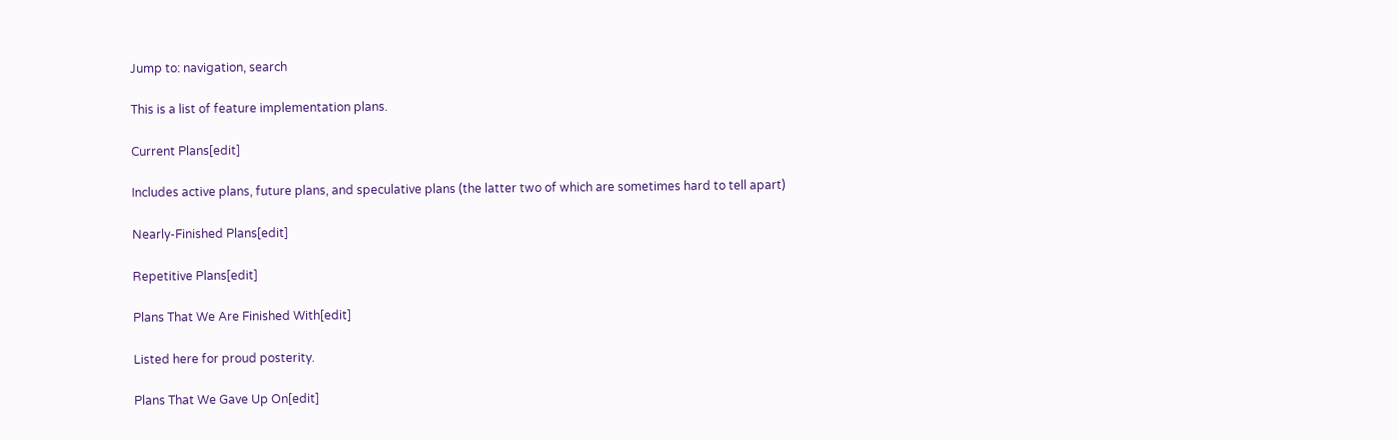Jump to: navigation, search

This is a list of feature implementation plans.

Current Plans[edit]

Includes active plans, future plans, and speculative plans (the latter two of which are sometimes hard to tell apart)

Nearly-Finished Plans[edit]

Repetitive Plans[edit]

Plans That We Are Finished With[edit]

Listed here for proud posterity.

Plans That We Gave Up On[edit]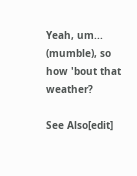Yeah, um... (mumble), so how 'bout that weather?

See Also[edit]